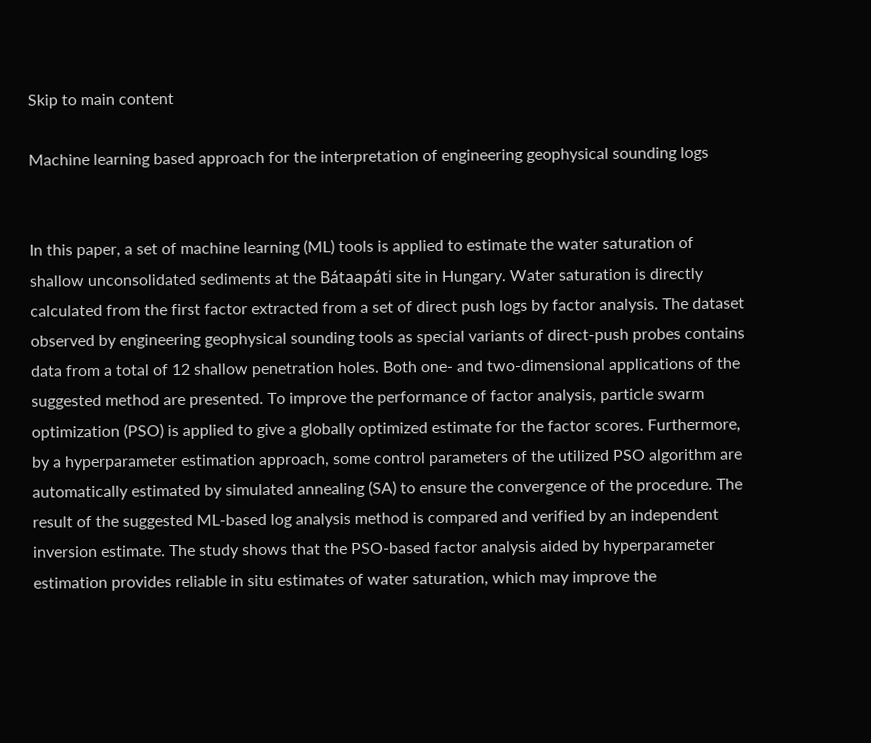Skip to main content

Machine learning based approach for the interpretation of engineering geophysical sounding logs


In this paper, a set of machine learning (ML) tools is applied to estimate the water saturation of shallow unconsolidated sediments at the Bátaapáti site in Hungary. Water saturation is directly calculated from the first factor extracted from a set of direct push logs by factor analysis. The dataset observed by engineering geophysical sounding tools as special variants of direct-push probes contains data from a total of 12 shallow penetration holes. Both one- and two-dimensional applications of the suggested method are presented. To improve the performance of factor analysis, particle swarm optimization (PSO) is applied to give a globally optimized estimate for the factor scores. Furthermore, by a hyperparameter estimation approach, some control parameters of the utilized PSO algorithm are automatically estimated by simulated annealing (SA) to ensure the convergence of the procedure. The result of the suggested ML-based log analysis method is compared and verified by an independent inversion estimate. The study shows that the PSO-based factor analysis aided by hyperparameter estimation provides reliable in situ estimates of water saturation, which may improve the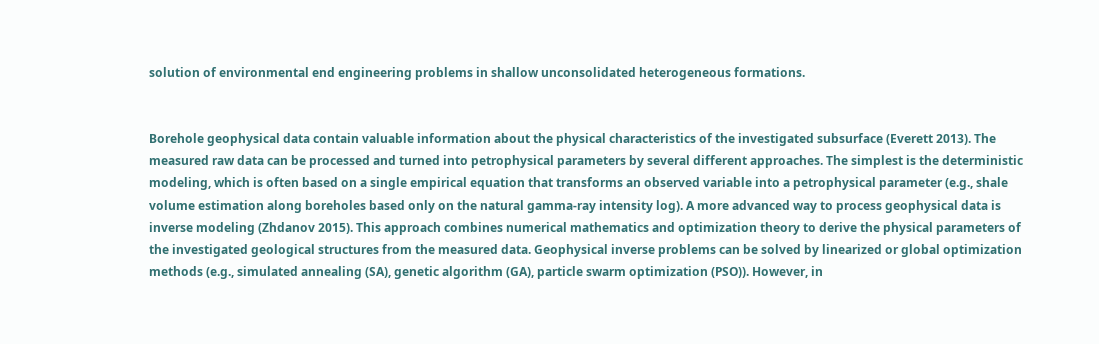solution of environmental end engineering problems in shallow unconsolidated heterogeneous formations.


Borehole geophysical data contain valuable information about the physical characteristics of the investigated subsurface (Everett 2013). The measured raw data can be processed and turned into petrophysical parameters by several different approaches. The simplest is the deterministic modeling, which is often based on a single empirical equation that transforms an observed variable into a petrophysical parameter (e.g., shale volume estimation along boreholes based only on the natural gamma-ray intensity log). A more advanced way to process geophysical data is inverse modeling (Zhdanov 2015). This approach combines numerical mathematics and optimization theory to derive the physical parameters of the investigated geological structures from the measured data. Geophysical inverse problems can be solved by linearized or global optimization methods (e.g., simulated annealing (SA), genetic algorithm (GA), particle swarm optimization (PSO)). However, in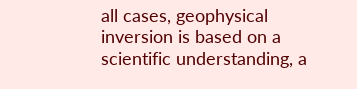all cases, geophysical inversion is based on a scientific understanding, a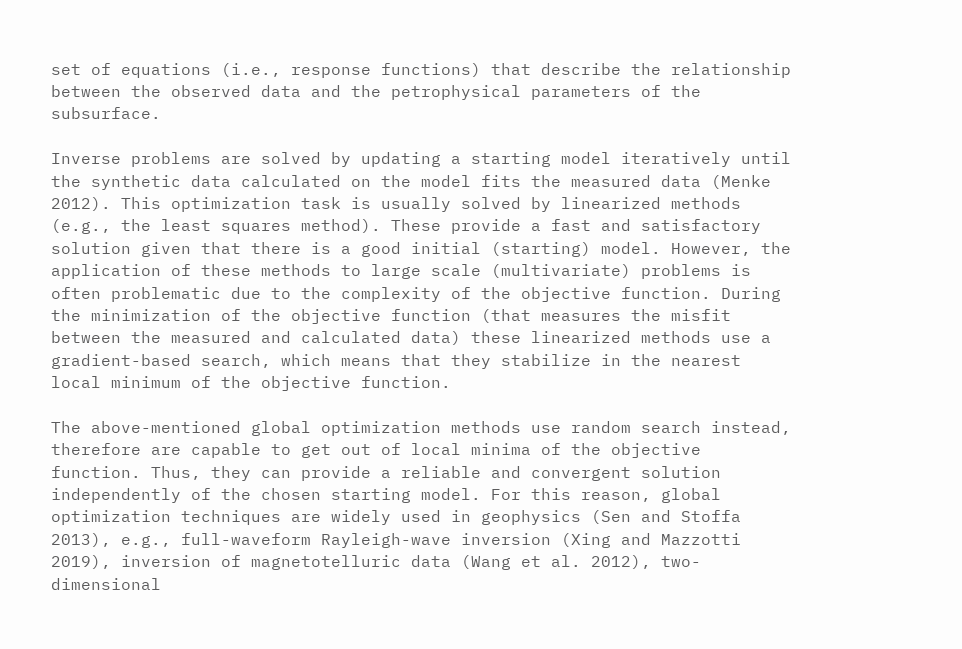set of equations (i.e., response functions) that describe the relationship between the observed data and the petrophysical parameters of the subsurface.

Inverse problems are solved by updating a starting model iteratively until the synthetic data calculated on the model fits the measured data (Menke 2012). This optimization task is usually solved by linearized methods (e.g., the least squares method). These provide a fast and satisfactory solution given that there is a good initial (starting) model. However, the application of these methods to large scale (multivariate) problems is often problematic due to the complexity of the objective function. During the minimization of the objective function (that measures the misfit between the measured and calculated data) these linearized methods use a gradient-based search, which means that they stabilize in the nearest local minimum of the objective function.

The above-mentioned global optimization methods use random search instead, therefore are capable to get out of local minima of the objective function. Thus, they can provide a reliable and convergent solution independently of the chosen starting model. For this reason, global optimization techniques are widely used in geophysics (Sen and Stoffa 2013), e.g., full-waveform Rayleigh-wave inversion (Xing and Mazzotti 2019), inversion of magnetotelluric data (Wang et al. 2012), two-dimensional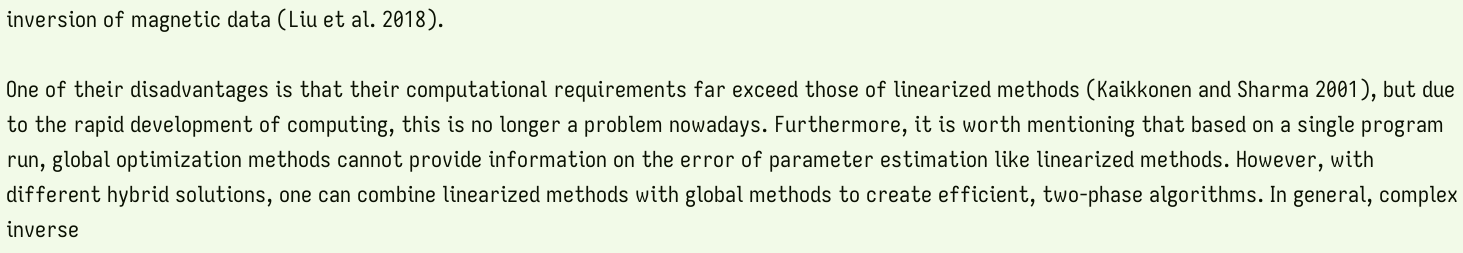inversion of magnetic data (Liu et al. 2018).

One of their disadvantages is that their computational requirements far exceed those of linearized methods (Kaikkonen and Sharma 2001), but due to the rapid development of computing, this is no longer a problem nowadays. Furthermore, it is worth mentioning that based on a single program run, global optimization methods cannot provide information on the error of parameter estimation like linearized methods. However, with different hybrid solutions, one can combine linearized methods with global methods to create efficient, two-phase algorithms. In general, complex inverse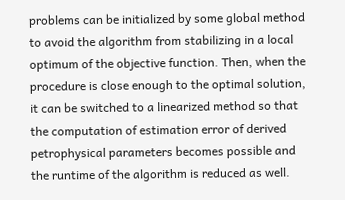problems can be initialized by some global method to avoid the algorithm from stabilizing in a local optimum of the objective function. Then, when the procedure is close enough to the optimal solution, it can be switched to a linearized method so that the computation of estimation error of derived petrophysical parameters becomes possible and the runtime of the algorithm is reduced as well.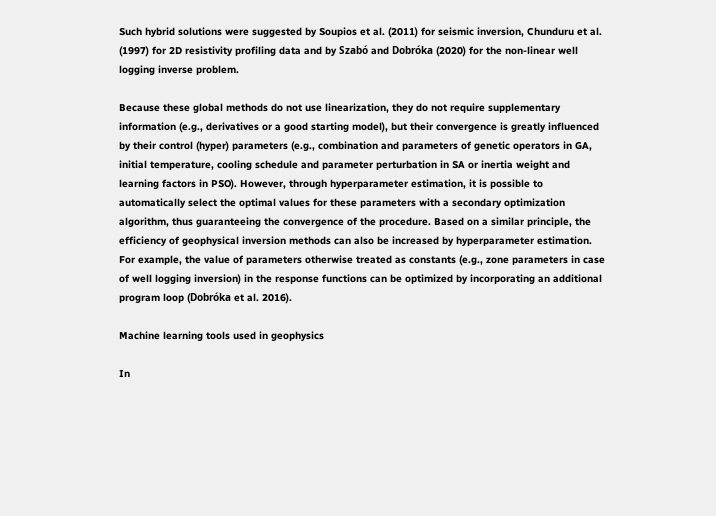Such hybrid solutions were suggested by Soupios et al. (2011) for seismic inversion, Chunduru et al. (1997) for 2D resistivity profiling data and by Szabó and Dobróka (2020) for the non-linear well logging inverse problem.

Because these global methods do not use linearization, they do not require supplementary information (e.g., derivatives or a good starting model), but their convergence is greatly influenced by their control (hyper) parameters (e.g., combination and parameters of genetic operators in GA, initial temperature, cooling schedule and parameter perturbation in SA or inertia weight and learning factors in PSO). However, through hyperparameter estimation, it is possible to automatically select the optimal values for these parameters with a secondary optimization algorithm, thus guaranteeing the convergence of the procedure. Based on a similar principle, the efficiency of geophysical inversion methods can also be increased by hyperparameter estimation. For example, the value of parameters otherwise treated as constants (e.g., zone parameters in case of well logging inversion) in the response functions can be optimized by incorporating an additional program loop (Dobróka et al. 2016).

Machine learning tools used in geophysics

In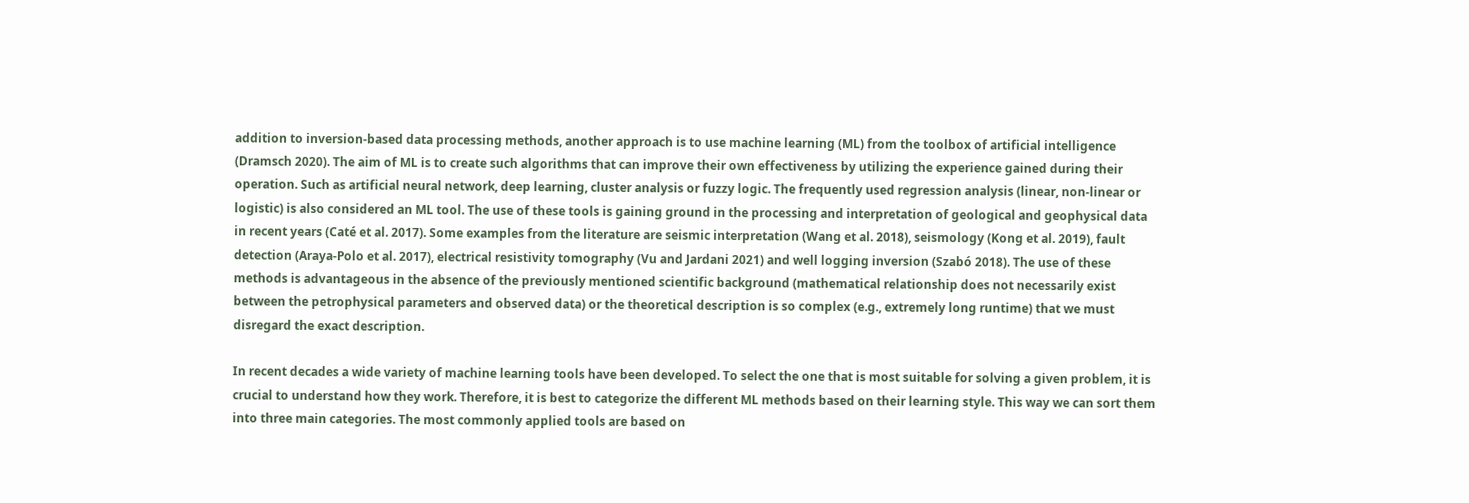addition to inversion-based data processing methods, another approach is to use machine learning (ML) from the toolbox of artificial intelligence (Dramsch 2020). The aim of ML is to create such algorithms that can improve their own effectiveness by utilizing the experience gained during their operation. Such as artificial neural network, deep learning, cluster analysis or fuzzy logic. The frequently used regression analysis (linear, non-linear or logistic) is also considered an ML tool. The use of these tools is gaining ground in the processing and interpretation of geological and geophysical data in recent years (Caté et al. 2017). Some examples from the literature are seismic interpretation (Wang et al. 2018), seismology (Kong et al. 2019), fault detection (Araya-Polo et al. 2017), electrical resistivity tomography (Vu and Jardani 2021) and well logging inversion (Szabó 2018). The use of these methods is advantageous in the absence of the previously mentioned scientific background (mathematical relationship does not necessarily exist between the petrophysical parameters and observed data) or the theoretical description is so complex (e.g., extremely long runtime) that we must disregard the exact description.

In recent decades a wide variety of machine learning tools have been developed. To select the one that is most suitable for solving a given problem, it is crucial to understand how they work. Therefore, it is best to categorize the different ML methods based on their learning style. This way we can sort them into three main categories. The most commonly applied tools are based on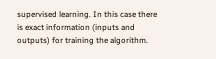supervised learning. In this case there is exact information (inputs and outputs) for training the algorithm.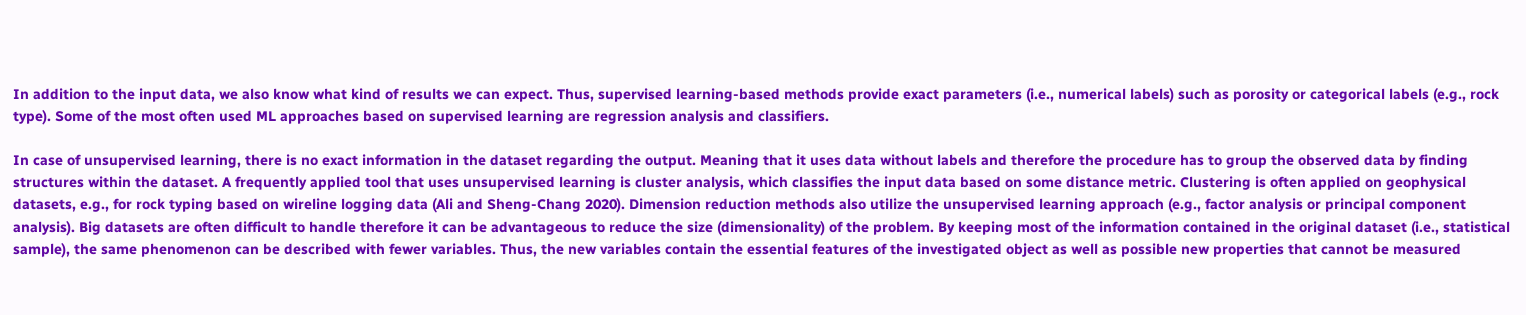In addition to the input data, we also know what kind of results we can expect. Thus, supervised learning-based methods provide exact parameters (i.e., numerical labels) such as porosity or categorical labels (e.g., rock type). Some of the most often used ML approaches based on supervised learning are regression analysis and classifiers.

In case of unsupervised learning, there is no exact information in the dataset regarding the output. Meaning that it uses data without labels and therefore the procedure has to group the observed data by finding structures within the dataset. A frequently applied tool that uses unsupervised learning is cluster analysis, which classifies the input data based on some distance metric. Clustering is often applied on geophysical datasets, e.g., for rock typing based on wireline logging data (Ali and Sheng-Chang 2020). Dimension reduction methods also utilize the unsupervised learning approach (e.g., factor analysis or principal component analysis). Big datasets are often difficult to handle therefore it can be advantageous to reduce the size (dimensionality) of the problem. By keeping most of the information contained in the original dataset (i.e., statistical sample), the same phenomenon can be described with fewer variables. Thus, the new variables contain the essential features of the investigated object as well as possible new properties that cannot be measured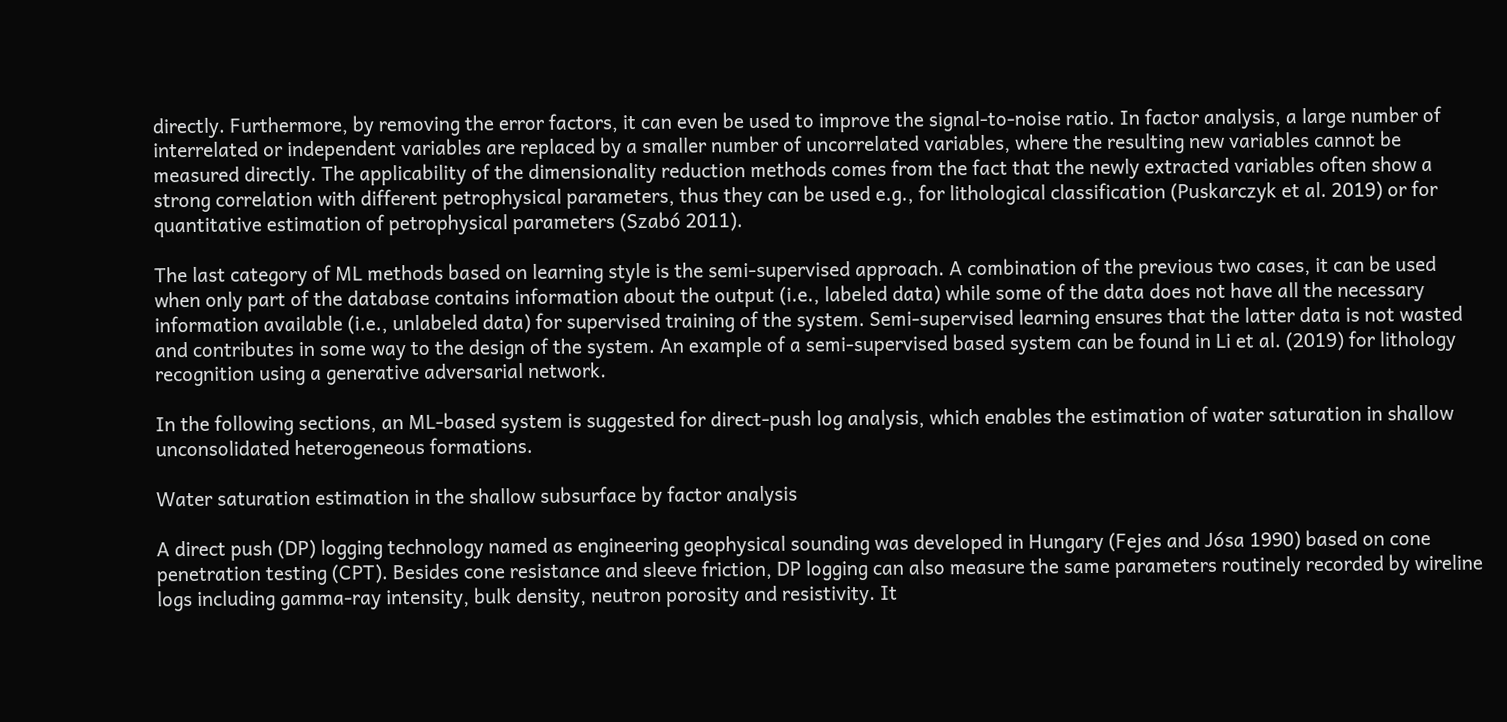directly. Furthermore, by removing the error factors, it can even be used to improve the signal-to-noise ratio. In factor analysis, a large number of interrelated or independent variables are replaced by a smaller number of uncorrelated variables, where the resulting new variables cannot be measured directly. The applicability of the dimensionality reduction methods comes from the fact that the newly extracted variables often show a strong correlation with different petrophysical parameters, thus they can be used e.g., for lithological classification (Puskarczyk et al. 2019) or for quantitative estimation of petrophysical parameters (Szabó 2011).

The last category of ML methods based on learning style is the semi-supervised approach. A combination of the previous two cases, it can be used when only part of the database contains information about the output (i.e., labeled data) while some of the data does not have all the necessary information available (i.e., unlabeled data) for supervised training of the system. Semi-supervised learning ensures that the latter data is not wasted and contributes in some way to the design of the system. An example of a semi-supervised based system can be found in Li et al. (2019) for lithology recognition using a generative adversarial network.

In the following sections, an ML-based system is suggested for direct-push log analysis, which enables the estimation of water saturation in shallow unconsolidated heterogeneous formations.

Water saturation estimation in the shallow subsurface by factor analysis

A direct push (DP) logging technology named as engineering geophysical sounding was developed in Hungary (Fejes and Jósa 1990) based on cone penetration testing (CPT). Besides cone resistance and sleeve friction, DP logging can also measure the same parameters routinely recorded by wireline logs including gamma-ray intensity, bulk density, neutron porosity and resistivity. It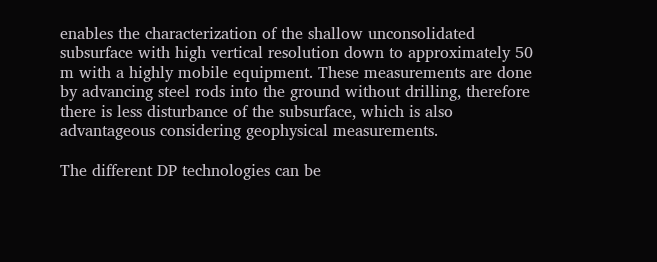enables the characterization of the shallow unconsolidated subsurface with high vertical resolution down to approximately 50 m with a highly mobile equipment. These measurements are done by advancing steel rods into the ground without drilling, therefore there is less disturbance of the subsurface, which is also advantageous considering geophysical measurements.

The different DP technologies can be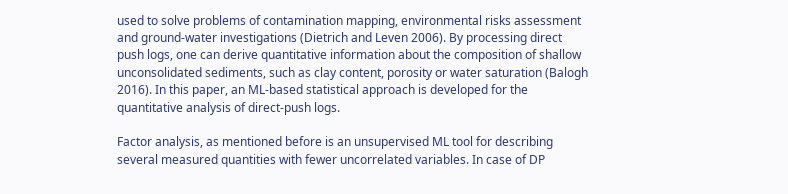used to solve problems of contamination mapping, environmental risks assessment and ground-water investigations (Dietrich and Leven 2006). By processing direct push logs, one can derive quantitative information about the composition of shallow unconsolidated sediments, such as clay content, porosity or water saturation (Balogh 2016). In this paper, an ML-based statistical approach is developed for the quantitative analysis of direct-push logs.

Factor analysis, as mentioned before is an unsupervised ML tool for describing several measured quantities with fewer uncorrelated variables. In case of DP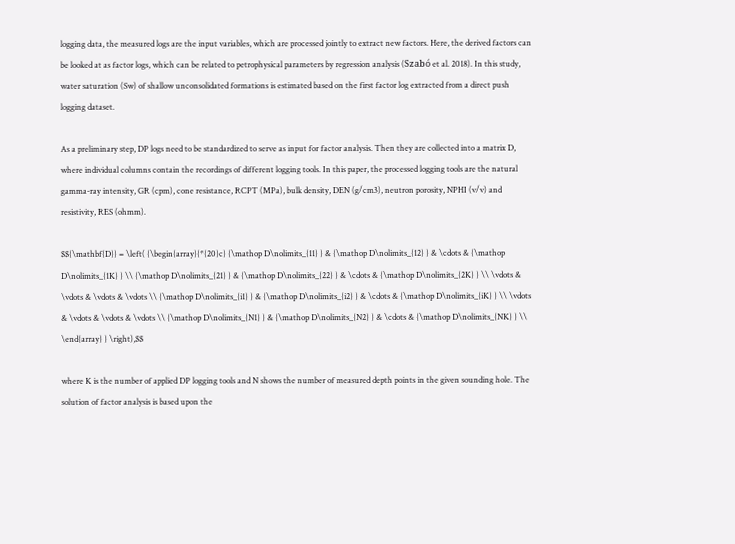logging data, the measured logs are the input variables, which are processed jointly to extract new factors. Here, the derived factors can be looked at as factor logs, which can be related to petrophysical parameters by regression analysis (Szabó et al. 2018). In this study, water saturation (Sw) of shallow unconsolidated formations is estimated based on the first factor log extracted from a direct push logging dataset.

As a preliminary step, DP logs need to be standardized to serve as input for factor analysis. Then they are collected into a matrix D, where individual columns contain the recordings of different logging tools. In this paper, the processed logging tools are the natural gamma-ray intensity, GR (cpm), cone resistance, RCPT (MPa), bulk density, DEN (g/cm3), neutron porosity, NPHI (v/v) and resistivity, RES (ohmm).

$${\mathbf{D}} = \left( {\begin{array}{*{20}c} {\mathop D\nolimits_{11} } & {\mathop D\nolimits_{12} } & \cdots & {\mathop D\nolimits_{1K} } \\ {\mathop D\nolimits_{21} } & {\mathop D\nolimits_{22} } & \cdots & {\mathop D\nolimits_{2K} } \\ \vdots & \vdots & \vdots & \vdots \\ {\mathop D\nolimits_{i1} } & {\mathop D\nolimits_{i2} } & \cdots & {\mathop D\nolimits_{iK} } \\ \vdots & \vdots & \vdots & \vdots \\ {\mathop D\nolimits_{N1} } & {\mathop D\nolimits_{N2} } & \cdots & {\mathop D\nolimits_{NK} } \\ \end{array} } \right),$$

where K is the number of applied DP logging tools and N shows the number of measured depth points in the given sounding hole. The solution of factor analysis is based upon the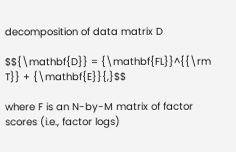decomposition of data matrix D

$${\mathbf{D}} = {\mathbf{FL}}^{{\rm T}} + {\mathbf{E}}{,}$$

where F is an N-by-M matrix of factor scores (i.e., factor logs)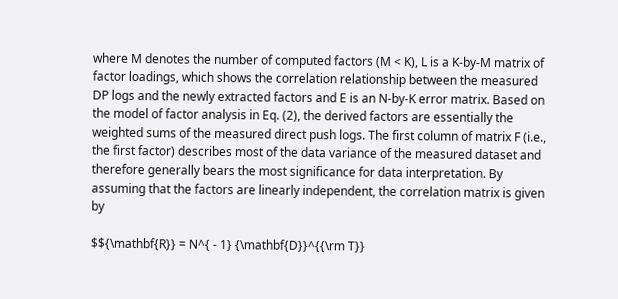where M denotes the number of computed factors (M < K), L is a K-by-M matrix of factor loadings, which shows the correlation relationship between the measured DP logs and the newly extracted factors and E is an N-by-K error matrix. Based on the model of factor analysis in Eq. (2), the derived factors are essentially the weighted sums of the measured direct push logs. The first column of matrix F (i.e., the first factor) describes most of the data variance of the measured dataset and therefore generally bears the most significance for data interpretation. By assuming that the factors are linearly independent, the correlation matrix is given by

$${\mathbf{R}} = N^{ - 1} {\mathbf{D}}^{{\rm T}}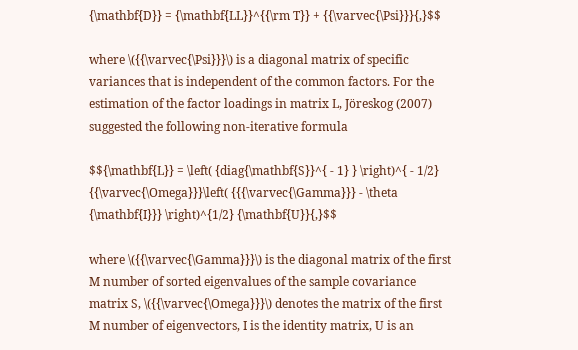{\mathbf{D}} = {\mathbf{LL}}^{{\rm T}} + {{\varvec{\Psi}}}{,}$$

where \({{\varvec{\Psi}}}\) is a diagonal matrix of specific variances that is independent of the common factors. For the estimation of the factor loadings in matrix L, Jöreskog (2007) suggested the following non-iterative formula

$${\mathbf{L}} = \left( {diag{\mathbf{S}}^{ - 1} } \right)^{ - 1/2} {{\varvec{\Omega}}}\left( {{{\varvec{\Gamma}}} - \theta {\mathbf{I}}} \right)^{1/2} {\mathbf{U}}{,}$$

where \({{\varvec{\Gamma}}}\) is the diagonal matrix of the first M number of sorted eigenvalues of the sample covariance matrix S, \({{\varvec{\Omega}}}\) denotes the matrix of the first M number of eigenvectors, I is the identity matrix, U is an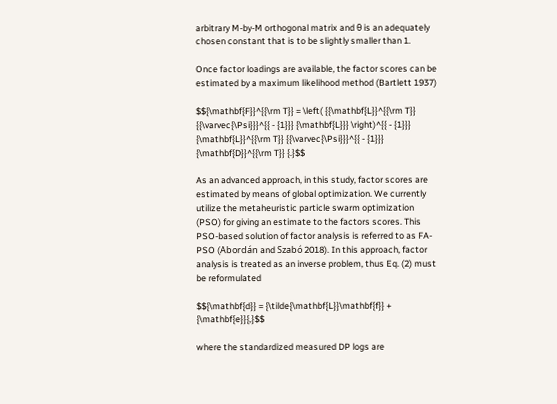arbitrary M-by-M orthogonal matrix and θ is an adequately chosen constant that is to be slightly smaller than 1.

Once factor loadings are available, the factor scores can be estimated by a maximum likelihood method (Bartlett 1937)

$${\mathbf{F}}^{{\rm T}} = \left( {{\mathbf{L}}^{{\rm T}} {{\varvec{\Psi}}}^{{ - {1}}} {\mathbf{L}}} \right)^{{ - {1}}} {\mathbf{L}}^{{\rm T}} {{\varvec{\Psi}}}^{{ - {1}}} {\mathbf{D}}^{{\rm T}} {.}$$

As an advanced approach, in this study, factor scores are estimated by means of global optimization. We currently utilize the metaheuristic particle swarm optimization (PSO) for giving an estimate to the factors scores. This PSO-based solution of factor analysis is referred to as FA-PSO (Abordán and Szabó 2018). In this approach, factor analysis is treated as an inverse problem, thus Eq. (2) must be reformulated

$${\mathbf{d}} = {\tilde{\mathbf{L}}\mathbf{f}} + {\mathbf{e}}{,}$$

where the standardized measured DP logs are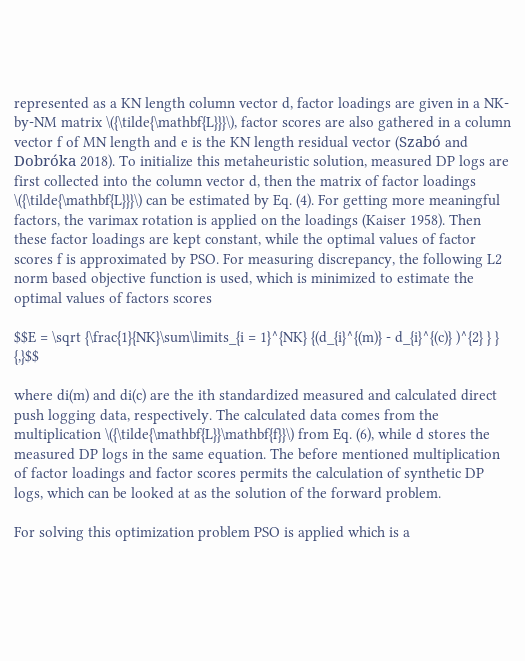represented as a KN length column vector d, factor loadings are given in a NK-by-NM matrix \({\tilde{\mathbf{L}}}\), factor scores are also gathered in a column vector f of MN length and e is the KN length residual vector (Szabó and Dobróka 2018). To initialize this metaheuristic solution, measured DP logs are first collected into the column vector d, then the matrix of factor loadings \({\tilde{\mathbf{L}}}\) can be estimated by Eq. (4). For getting more meaningful factors, the varimax rotation is applied on the loadings (Kaiser 1958). Then these factor loadings are kept constant, while the optimal values of factor scores f is approximated by PSO. For measuring discrepancy, the following L2 norm based objective function is used, which is minimized to estimate the optimal values of factors scores

$$E = \sqrt {\frac{1}{NK}\sum\limits_{i = 1}^{NK} {(d_{i}^{(m)} - d_{i}^{(c)} )^{2} } } {,}$$

where di(m) and di(c) are the ith standardized measured and calculated direct push logging data, respectively. The calculated data comes from the multiplication \({\tilde{\mathbf{L}}\mathbf{f}}\) from Eq. (6), while d stores the measured DP logs in the same equation. The before mentioned multiplication of factor loadings and factor scores permits the calculation of synthetic DP logs, which can be looked at as the solution of the forward problem.

For solving this optimization problem PSO is applied which is a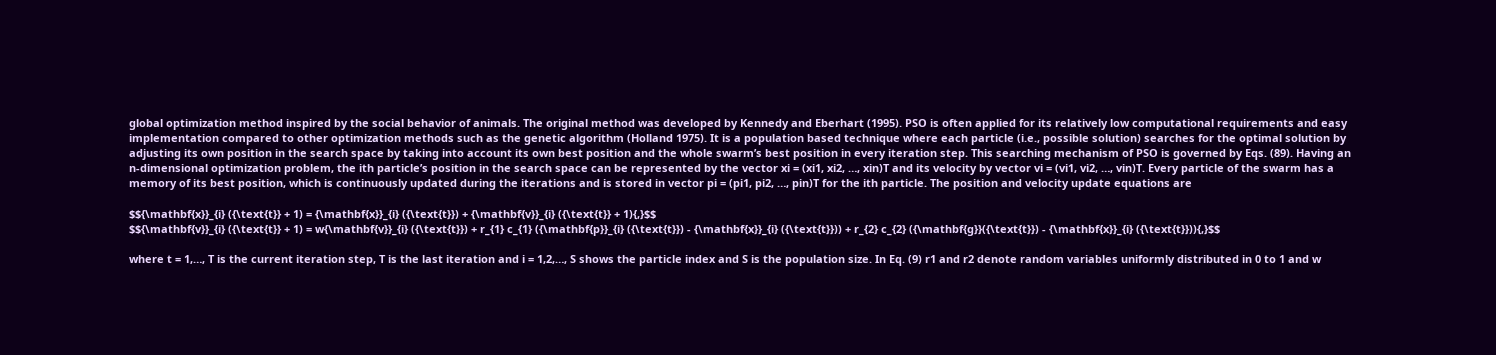global optimization method inspired by the social behavior of animals. The original method was developed by Kennedy and Eberhart (1995). PSO is often applied for its relatively low computational requirements and easy implementation compared to other optimization methods such as the genetic algorithm (Holland 1975). It is a population based technique where each particle (i.e., possible solution) searches for the optimal solution by adjusting its own position in the search space by taking into account its own best position and the whole swarm’s best position in every iteration step. This searching mechanism of PSO is governed by Eqs. (89). Having an n-dimensional optimization problem, the ith particle’s position in the search space can be represented by the vector xi = (xi1, xi2, …, xin)T and its velocity by vector vi = (vi1, vi2, …, vin)T. Every particle of the swarm has a memory of its best position, which is continuously updated during the iterations and is stored in vector pi = (pi1, pi2, …, pin)T for the ith particle. The position and velocity update equations are

$${\mathbf{x}}_{i} ({\text{t}} + 1) = {\mathbf{x}}_{i} ({\text{t}}) + {\mathbf{v}}_{i} ({\text{t}} + 1){,}$$
$${\mathbf{v}}_{i} ({\text{t}} + 1) = w{\mathbf{v}}_{i} ({\text{t}}) + r_{1} c_{1} ({\mathbf{p}}_{i} ({\text{t}}) - {\mathbf{x}}_{i} ({\text{t}})) + r_{2} c_{2} ({\mathbf{g}}({\text{t}}) - {\mathbf{x}}_{i} ({\text{t}})){,}$$

where t = 1,…, T is the current iteration step, T is the last iteration and i = 1,2,…, S shows the particle index and S is the population size. In Eq. (9) r1 and r2 denote random variables uniformly distributed in 0 to 1 and w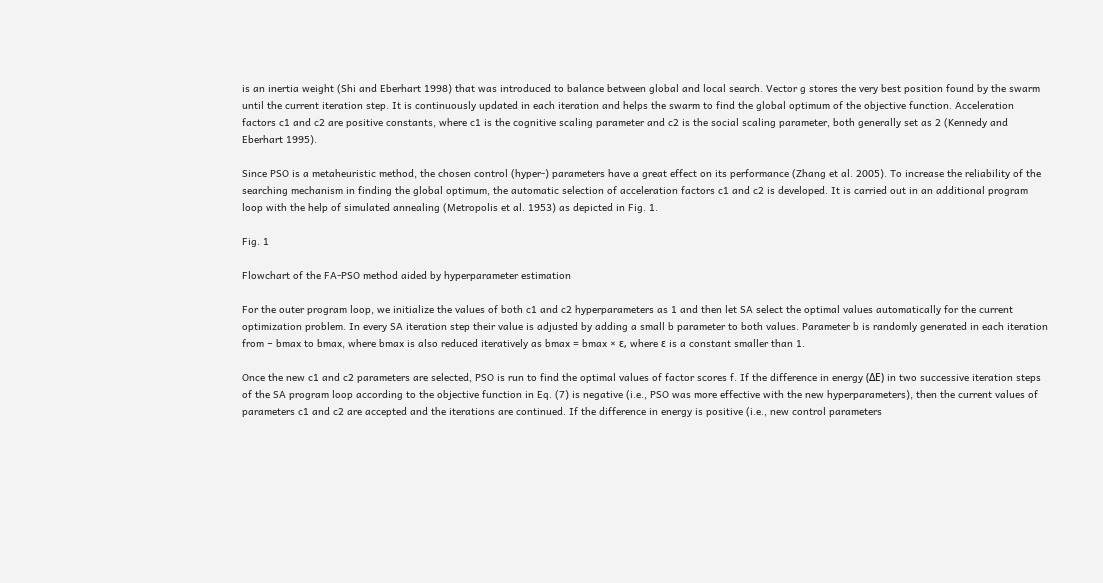is an inertia weight (Shi and Eberhart 1998) that was introduced to balance between global and local search. Vector g stores the very best position found by the swarm until the current iteration step. It is continuously updated in each iteration and helps the swarm to find the global optimum of the objective function. Acceleration factors c1 and c2 are positive constants, where c1 is the cognitive scaling parameter and c2 is the social scaling parameter, both generally set as 2 (Kennedy and Eberhart 1995).

Since PSO is a metaheuristic method, the chosen control (hyper-) parameters have a great effect on its performance (Zhang et al. 2005). To increase the reliability of the searching mechanism in finding the global optimum, the automatic selection of acceleration factors c1 and c2 is developed. It is carried out in an additional program loop with the help of simulated annealing (Metropolis et al. 1953) as depicted in Fig. 1.

Fig. 1

Flowchart of the FA-PSO method aided by hyperparameter estimation

For the outer program loop, we initialize the values of both c1 and c2 hyperparameters as 1 and then let SA select the optimal values automatically for the current optimization problem. In every SA iteration step their value is adjusted by adding a small b parameter to both values. Parameter b is randomly generated in each iteration from − bmax to bmax, where bmax is also reduced iteratively as bmax = bmax × ε, where ε is a constant smaller than 1.

Once the new c1 and c2 parameters are selected, PSO is run to find the optimal values of factor scores f. If the difference in energy (ΔE) in two successive iteration steps of the SA program loop according to the objective function in Eq. (7) is negative (i.e., PSO was more effective with the new hyperparameters), then the current values of parameters c1 and c2 are accepted and the iterations are continued. If the difference in energy is positive (i.e., new control parameters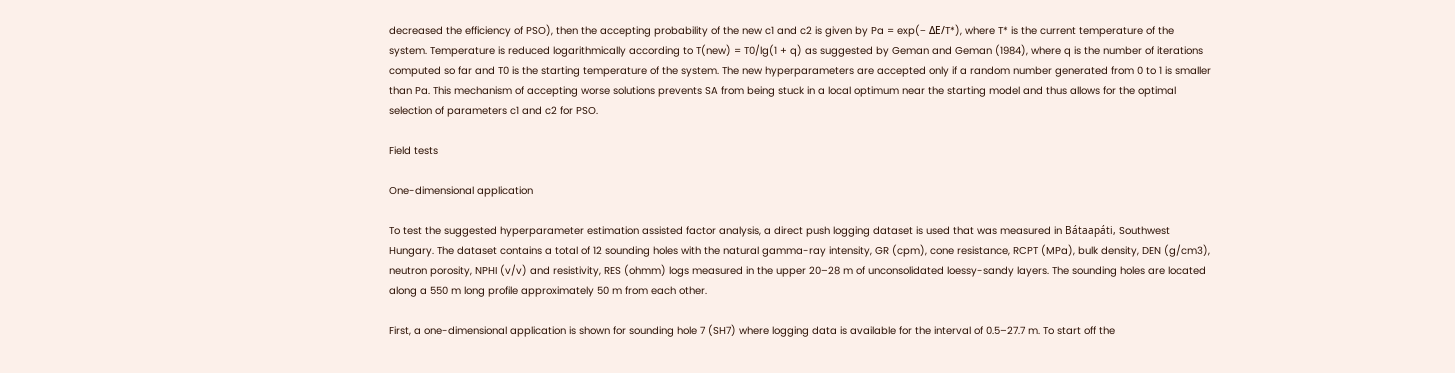decreased the efficiency of PSO), then the accepting probability of the new c1 and c2 is given by Pa = exp(− ΔE/T*), where T* is the current temperature of the system. Temperature is reduced logarithmically according to T(new) = T0/lg(1 + q) as suggested by Geman and Geman (1984), where q is the number of iterations computed so far and T0 is the starting temperature of the system. The new hyperparameters are accepted only if a random number generated from 0 to 1 is smaller than Pa. This mechanism of accepting worse solutions prevents SA from being stuck in a local optimum near the starting model and thus allows for the optimal selection of parameters c1 and c2 for PSO.

Field tests

One-dimensional application

To test the suggested hyperparameter estimation assisted factor analysis, a direct push logging dataset is used that was measured in Bátaapáti, Southwest Hungary. The dataset contains a total of 12 sounding holes with the natural gamma-ray intensity, GR (cpm), cone resistance, RCPT (MPa), bulk density, DEN (g/cm3), neutron porosity, NPHI (v/v) and resistivity, RES (ohmm) logs measured in the upper 20–28 m of unconsolidated loessy-sandy layers. The sounding holes are located along a 550 m long profile approximately 50 m from each other.

First, a one-dimensional application is shown for sounding hole 7 (SH7) where logging data is available for the interval of 0.5–27.7 m. To start off the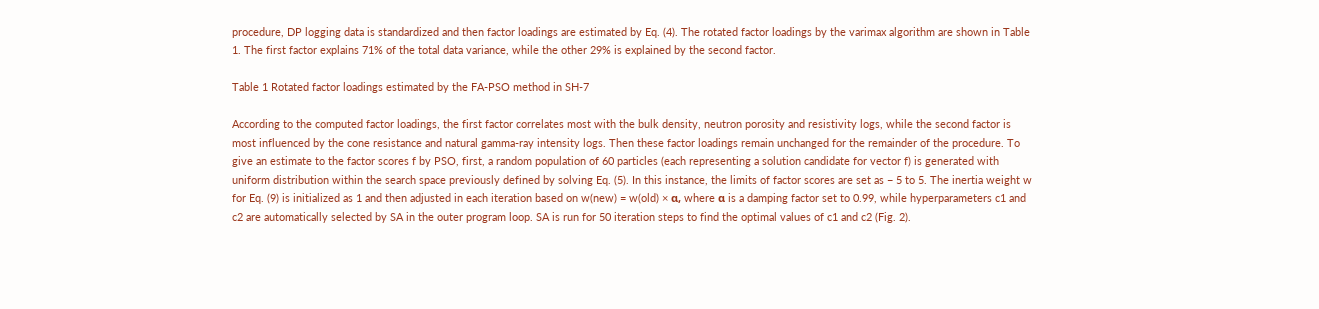procedure, DP logging data is standardized and then factor loadings are estimated by Eq. (4). The rotated factor loadings by the varimax algorithm are shown in Table 1. The first factor explains 71% of the total data variance, while the other 29% is explained by the second factor.

Table 1 Rotated factor loadings estimated by the FA-PSO method in SH-7

According to the computed factor loadings, the first factor correlates most with the bulk density, neutron porosity and resistivity logs, while the second factor is most influenced by the cone resistance and natural gamma-ray intensity logs. Then these factor loadings remain unchanged for the remainder of the procedure. To give an estimate to the factor scores f by PSO, first, a random population of 60 particles (each representing a solution candidate for vector f) is generated with uniform distribution within the search space previously defined by solving Eq. (5). In this instance, the limits of factor scores are set as − 5 to 5. The inertia weight w for Eq. (9) is initialized as 1 and then adjusted in each iteration based on w(new) = w(old) × α, where α is a damping factor set to 0.99, while hyperparameters c1 and c2 are automatically selected by SA in the outer program loop. SA is run for 50 iteration steps to find the optimal values of c1 and c2 (Fig. 2).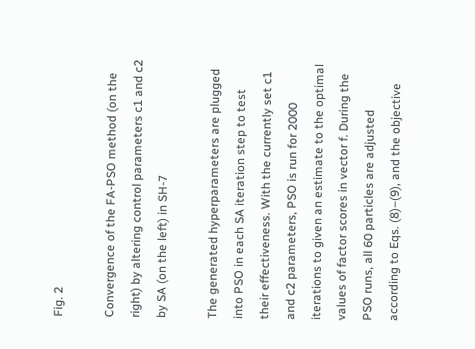Fig. 2

Convergence of the FA-PSO method (on the right) by altering control parameters c1 and c2 by SA (on the left) in SH-7

The generated hyperparameters are plugged into PSO in each SA iteration step to test their effectiveness. With the currently set c1 and c2 parameters, PSO is run for 2000 iterations to given an estimate to the optimal values of factor scores in vector f. During the PSO runs, all 60 particles are adjusted according to Eqs. (8)–(9), and the objective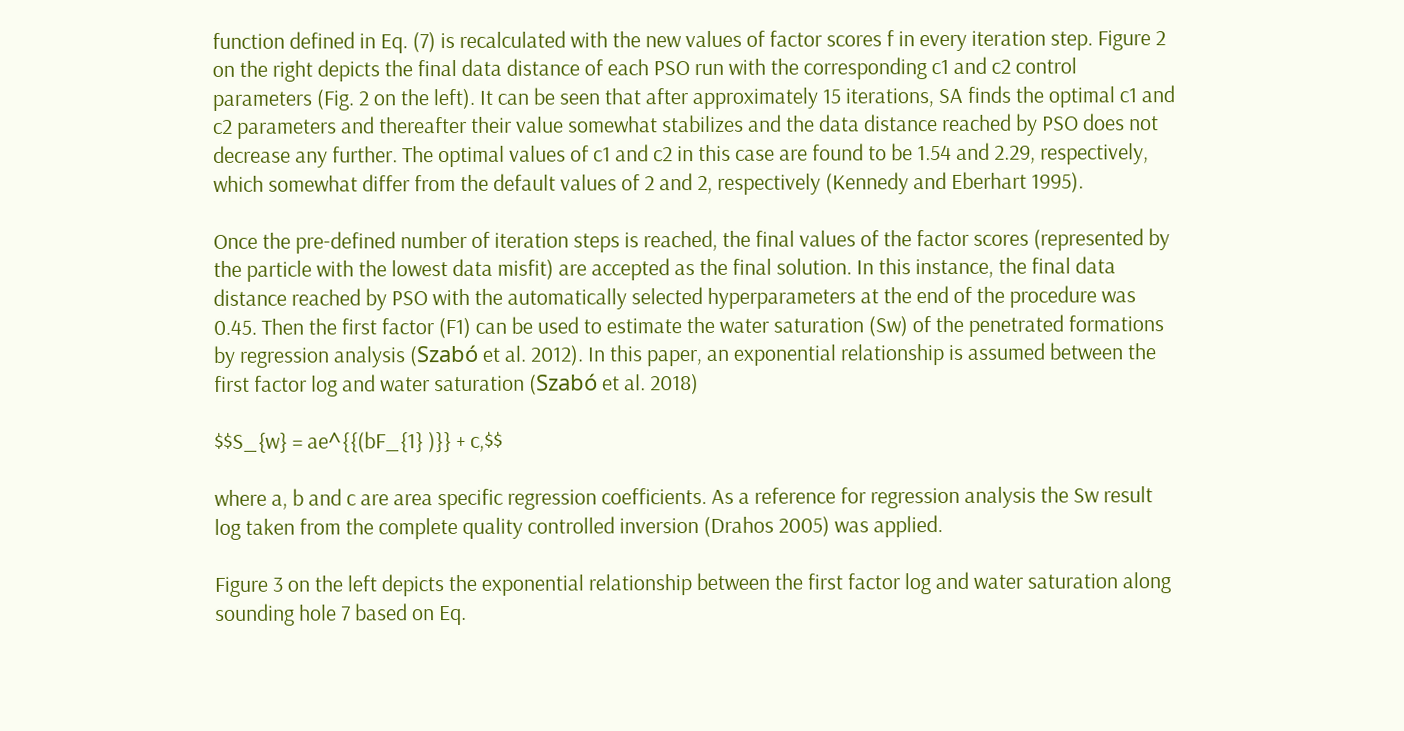function defined in Eq. (7) is recalculated with the new values of factor scores f in every iteration step. Figure 2 on the right depicts the final data distance of each PSO run with the corresponding c1 and c2 control parameters (Fig. 2 on the left). It can be seen that after approximately 15 iterations, SA finds the optimal c1 and c2 parameters and thereafter their value somewhat stabilizes and the data distance reached by PSO does not decrease any further. The optimal values of c1 and c2 in this case are found to be 1.54 and 2.29, respectively, which somewhat differ from the default values of 2 and 2, respectively (Kennedy and Eberhart 1995).

Once the pre-defined number of iteration steps is reached, the final values of the factor scores (represented by the particle with the lowest data misfit) are accepted as the final solution. In this instance, the final data distance reached by PSO with the automatically selected hyperparameters at the end of the procedure was 0.45. Then the first factor (F1) can be used to estimate the water saturation (Sw) of the penetrated formations by regression analysis (Szabó et al. 2012). In this paper, an exponential relationship is assumed between the first factor log and water saturation (Szabó et al. 2018)

$$S_{w} = ae^{{(bF_{1} )}} + c,$$

where a, b and c are area specific regression coefficients. As a reference for regression analysis the Sw result log taken from the complete quality controlled inversion (Drahos 2005) was applied.

Figure 3 on the left depicts the exponential relationship between the first factor log and water saturation along sounding hole 7 based on Eq.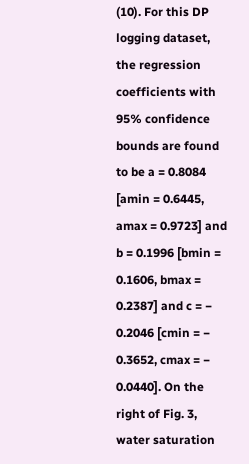(10). For this DP logging dataset, the regression coefficients with 95% confidence bounds are found to be a = 0.8084 [amin = 0.6445, amax = 0.9723] and b = 0.1996 [bmin = 0.1606, bmax = 0.2387] and c = − 0.2046 [cmin = − 0.3652, cmax = − 0.0440]. On the right of Fig. 3, water saturation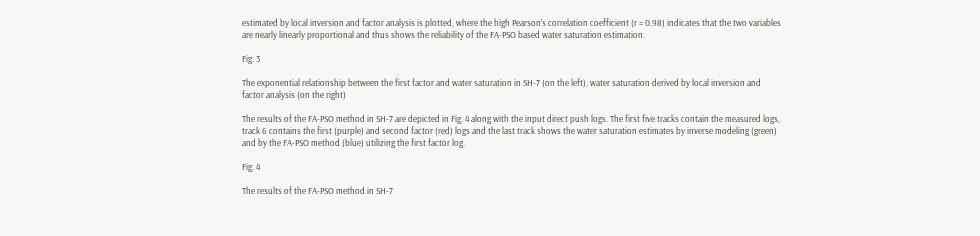estimated by local inversion and factor analysis is plotted, where the high Pearson’s correlation coefficient (r = 0.98) indicates that the two variables are nearly linearly proportional and thus shows the reliability of the FA-PSO based water saturation estimation.

Fig. 3

The exponential relationship between the first factor and water saturation in SH-7 (on the left), water saturation derived by local inversion and factor analysis (on the right)

The results of the FA-PSO method in SH-7 are depicted in Fig. 4 along with the input direct push logs. The first five tracks contain the measured logs, track 6 contains the first (purple) and second factor (red) logs and the last track shows the water saturation estimates by inverse modeling (green) and by the FA-PSO method (blue) utilizing the first factor log.

Fig. 4

The results of the FA-PSO method in SH-7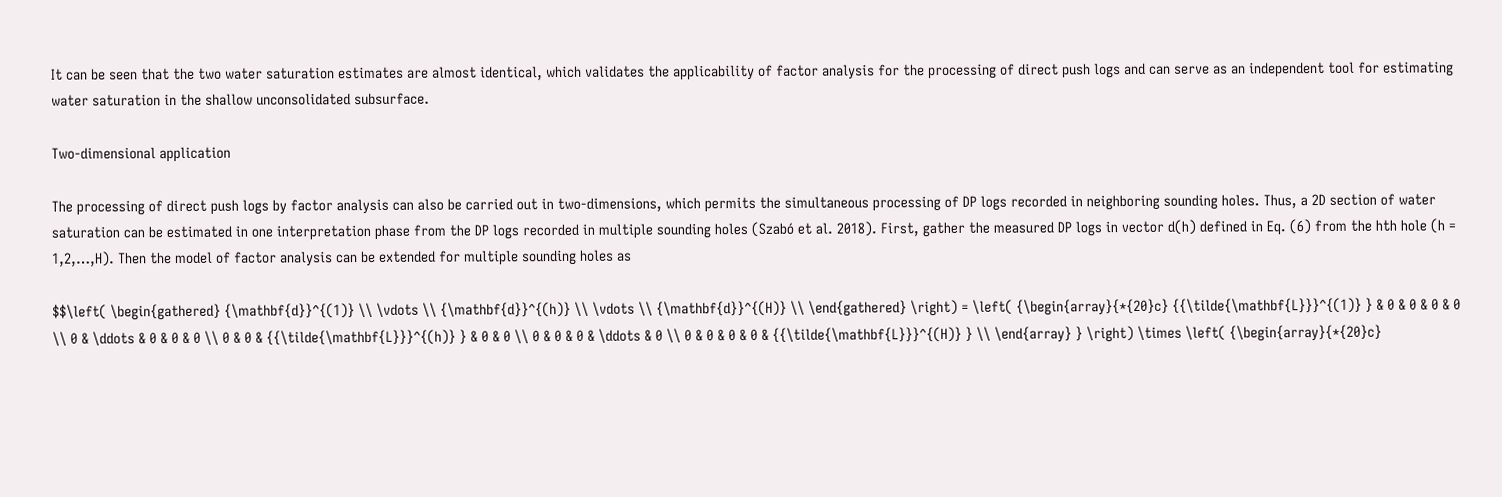It can be seen that the two water saturation estimates are almost identical, which validates the applicability of factor analysis for the processing of direct push logs and can serve as an independent tool for estimating water saturation in the shallow unconsolidated subsurface.

Two-dimensional application

The processing of direct push logs by factor analysis can also be carried out in two-dimensions, which permits the simultaneous processing of DP logs recorded in neighboring sounding holes. Thus, a 2D section of water saturation can be estimated in one interpretation phase from the DP logs recorded in multiple sounding holes (Szabó et al. 2018). First, gather the measured DP logs in vector d(h) defined in Eq. (6) from the hth hole (h = 1,2,…,H). Then the model of factor analysis can be extended for multiple sounding holes as

$$\left( \begin{gathered} {\mathbf{d}}^{(1)} \\ \vdots \\ {\mathbf{d}}^{(h)} \\ \vdots \\ {\mathbf{d}}^{(H)} \\ \end{gathered} \right) = \left( {\begin{array}{*{20}c} {{\tilde{\mathbf{L}}}^{(1)} } & 0 & 0 & 0 & 0 \\ 0 & \ddots & 0 & 0 & 0 \\ 0 & 0 & {{\tilde{\mathbf{L}}}^{(h)} } & 0 & 0 \\ 0 & 0 & 0 & \ddots & 0 \\ 0 & 0 & 0 & 0 & {{\tilde{\mathbf{L}}}^{(H)} } \\ \end{array} } \right) \times \left( {\begin{array}{*{20}c}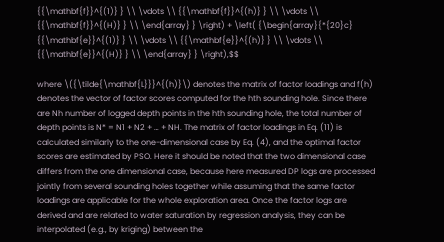{{\mathbf{f}}^{(1)} } \\ \vdots \\ {{\mathbf{f}}^{(h)} } \\ \vdots \\ {{\mathbf{f}}^{(H)} } \\ \end{array} } \right) + \left( {\begin{array}{*{20}c} {{\mathbf{e}}^{(1)} } \\ \vdots \\ {{\mathbf{e}}^{(h)} } \\ \vdots \\ {{\mathbf{e}}^{(H)} } \\ \end{array} } \right),$$

where \({\tilde{\mathbf{L}}}^{(h)}\) denotes the matrix of factor loadings and f(h) denotes the vector of factor scores computed for the hth sounding hole. Since there are Nh number of logged depth points in the hth sounding hole, the total number of depth points is N* = N1 + N2 + … + NH. The matrix of factor loadings in Eq. (11) is calculated similarly to the one-dimensional case by Eq. (4), and the optimal factor scores are estimated by PSO. Here it should be noted that the two dimensional case differs from the one dimensional case, because here measured DP logs are processed jointly from several sounding holes together while assuming that the same factor loadings are applicable for the whole exploration area. Once the factor logs are derived and are related to water saturation by regression analysis, they can be interpolated (e.g., by kriging) between the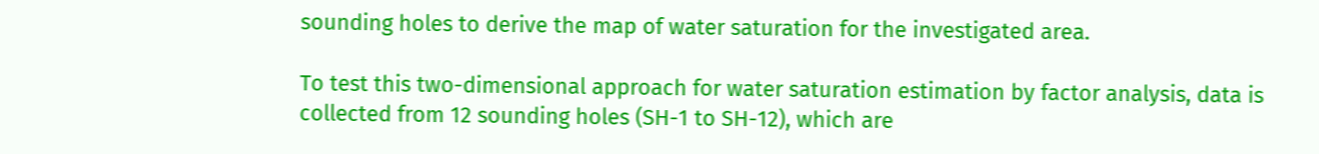sounding holes to derive the map of water saturation for the investigated area.

To test this two-dimensional approach for water saturation estimation by factor analysis, data is collected from 12 sounding holes (SH-1 to SH-12), which are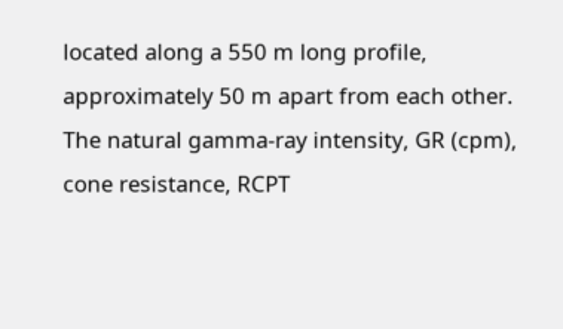located along a 550 m long profile, approximately 50 m apart from each other. The natural gamma-ray intensity, GR (cpm), cone resistance, RCPT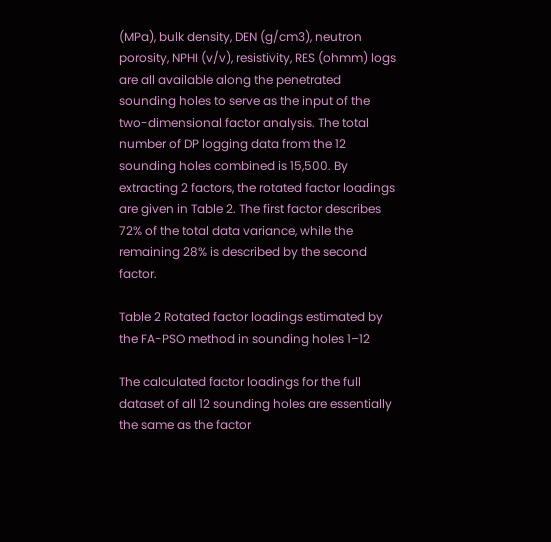(MPa), bulk density, DEN (g/cm3), neutron porosity, NPHI (v/v), resistivity, RES (ohmm) logs are all available along the penetrated sounding holes to serve as the input of the two-dimensional factor analysis. The total number of DP logging data from the 12 sounding holes combined is 15,500. By extracting 2 factors, the rotated factor loadings are given in Table 2. The first factor describes 72% of the total data variance, while the remaining 28% is described by the second factor.

Table 2 Rotated factor loadings estimated by the FA-PSO method in sounding holes 1–12

The calculated factor loadings for the full dataset of all 12 sounding holes are essentially the same as the factor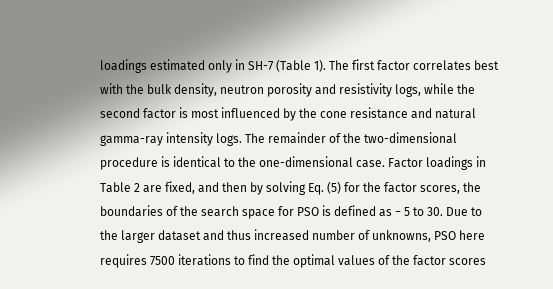loadings estimated only in SH-7 (Table 1). The first factor correlates best with the bulk density, neutron porosity and resistivity logs, while the second factor is most influenced by the cone resistance and natural gamma-ray intensity logs. The remainder of the two-dimensional procedure is identical to the one-dimensional case. Factor loadings in Table 2 are fixed, and then by solving Eq. (5) for the factor scores, the boundaries of the search space for PSO is defined as − 5 to 30. Due to the larger dataset and thus increased number of unknowns, PSO here requires 7500 iterations to find the optimal values of the factor scores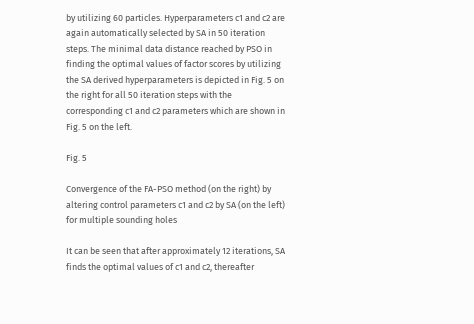by utilizing 60 particles. Hyperparameters c1 and c2 are again automatically selected by SA in 50 iteration steps. The minimal data distance reached by PSO in finding the optimal values of factor scores by utilizing the SA derived hyperparameters is depicted in Fig. 5 on the right for all 50 iteration steps with the corresponding c1 and c2 parameters which are shown in Fig. 5 on the left.

Fig. 5

Convergence of the FA-PSO method (on the right) by altering control parameters c1 and c2 by SA (on the left) for multiple sounding holes

It can be seen that after approximately 12 iterations, SA finds the optimal values of c1 and c2, thereafter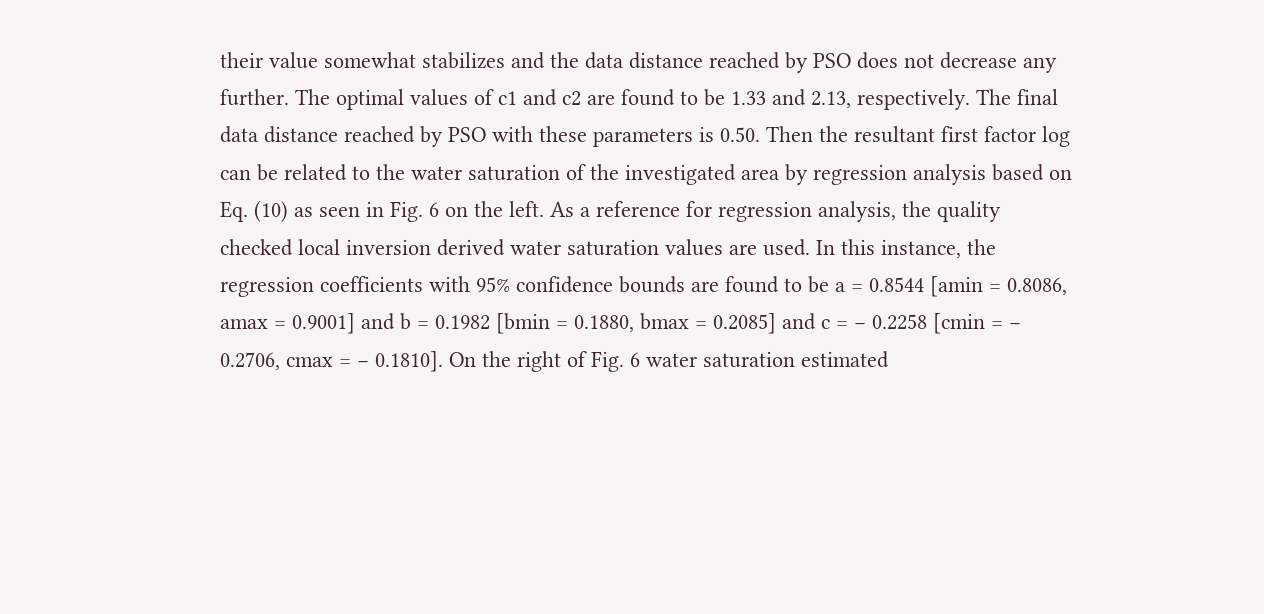their value somewhat stabilizes and the data distance reached by PSO does not decrease any further. The optimal values of c1 and c2 are found to be 1.33 and 2.13, respectively. The final data distance reached by PSO with these parameters is 0.50. Then the resultant first factor log can be related to the water saturation of the investigated area by regression analysis based on Eq. (10) as seen in Fig. 6 on the left. As a reference for regression analysis, the quality checked local inversion derived water saturation values are used. In this instance, the regression coefficients with 95% confidence bounds are found to be a = 0.8544 [amin = 0.8086, amax = 0.9001] and b = 0.1982 [bmin = 0.1880, bmax = 0.2085] and c = − 0.2258 [cmin = − 0.2706, cmax = − 0.1810]. On the right of Fig. 6 water saturation estimated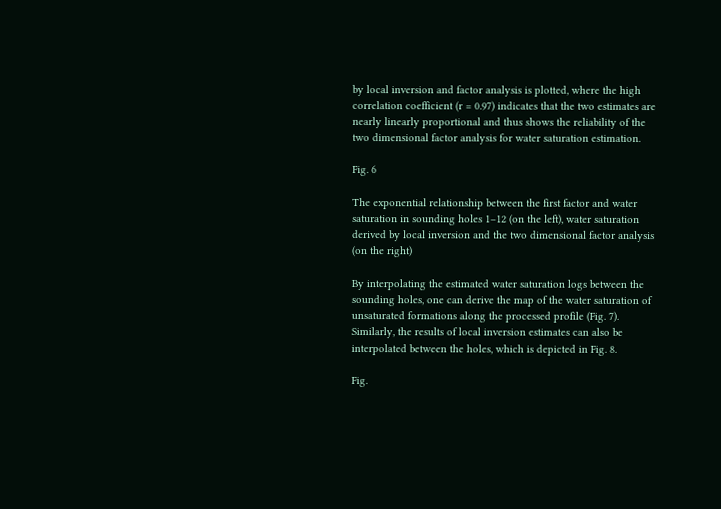by local inversion and factor analysis is plotted, where the high correlation coefficient (r = 0.97) indicates that the two estimates are nearly linearly proportional and thus shows the reliability of the two dimensional factor analysis for water saturation estimation.

Fig. 6

The exponential relationship between the first factor and water saturation in sounding holes 1–12 (on the left), water saturation derived by local inversion and the two dimensional factor analysis (on the right)

By interpolating the estimated water saturation logs between the sounding holes, one can derive the map of the water saturation of unsaturated formations along the processed profile (Fig. 7). Similarly, the results of local inversion estimates can also be interpolated between the holes, which is depicted in Fig. 8.

Fig.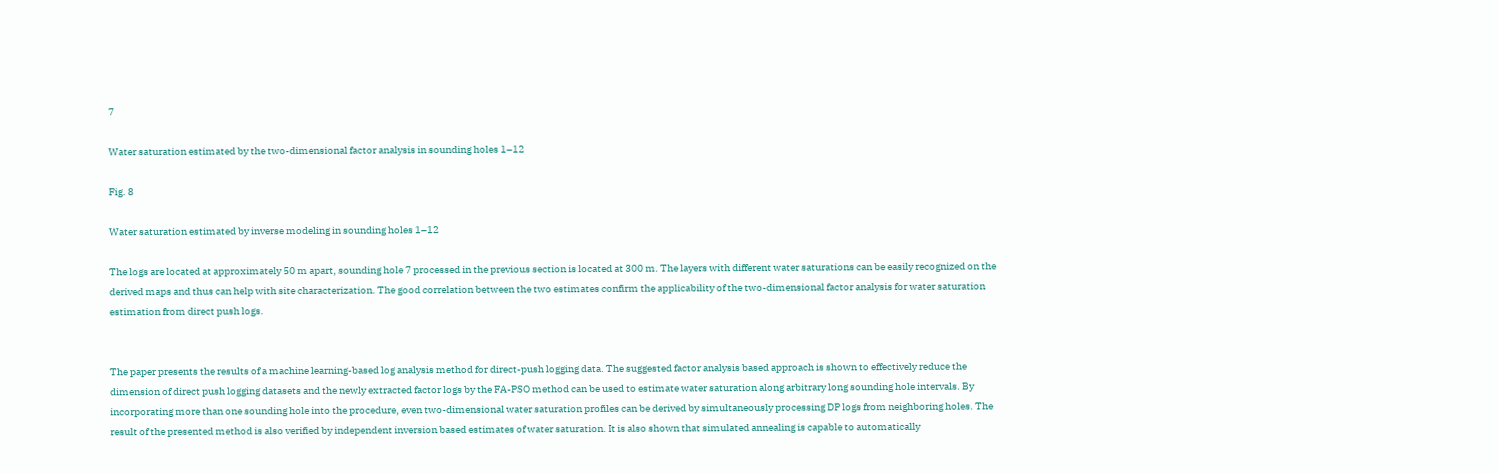7

Water saturation estimated by the two-dimensional factor analysis in sounding holes 1–12

Fig. 8

Water saturation estimated by inverse modeling in sounding holes 1–12

The logs are located at approximately 50 m apart, sounding hole 7 processed in the previous section is located at 300 m. The layers with different water saturations can be easily recognized on the derived maps and thus can help with site characterization. The good correlation between the two estimates confirm the applicability of the two-dimensional factor analysis for water saturation estimation from direct push logs.


The paper presents the results of a machine learning-based log analysis method for direct-push logging data. The suggested factor analysis based approach is shown to effectively reduce the dimension of direct push logging datasets and the newly extracted factor logs by the FA-PSO method can be used to estimate water saturation along arbitrary long sounding hole intervals. By incorporating more than one sounding hole into the procedure, even two-dimensional water saturation profiles can be derived by simultaneously processing DP logs from neighboring holes. The result of the presented method is also verified by independent inversion based estimates of water saturation. It is also shown that simulated annealing is capable to automatically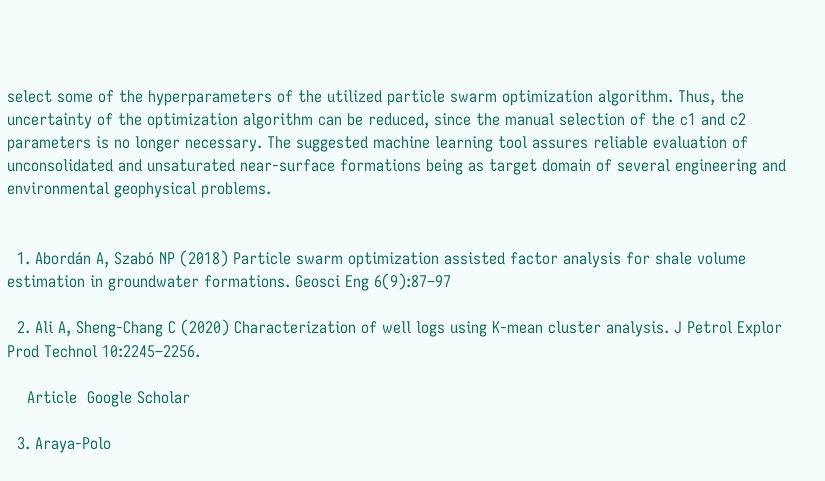select some of the hyperparameters of the utilized particle swarm optimization algorithm. Thus, the uncertainty of the optimization algorithm can be reduced, since the manual selection of the c1 and c2 parameters is no longer necessary. The suggested machine learning tool assures reliable evaluation of unconsolidated and unsaturated near-surface formations being as target domain of several engineering and environmental geophysical problems.


  1. Abordán A, Szabó NP (2018) Particle swarm optimization assisted factor analysis for shale volume estimation in groundwater formations. Geosci Eng 6(9):87–97

  2. Ali A, Sheng-Chang C (2020) Characterization of well logs using K-mean cluster analysis. J Petrol Explor Prod Technol 10:2245–2256.

    Article  Google Scholar

  3. Araya-Polo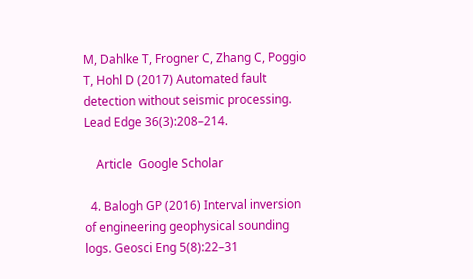M, Dahlke T, Frogner C, Zhang C, Poggio T, Hohl D (2017) Automated fault detection without seismic processing. Lead Edge 36(3):208–214.

    Article  Google Scholar

  4. Balogh GP (2016) Interval inversion of engineering geophysical sounding logs. Geosci Eng 5(8):22–31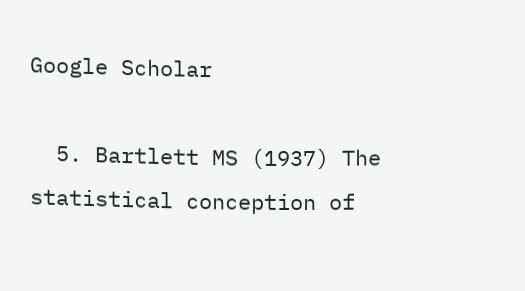Google Scholar

  5. Bartlett MS (1937) The statistical conception of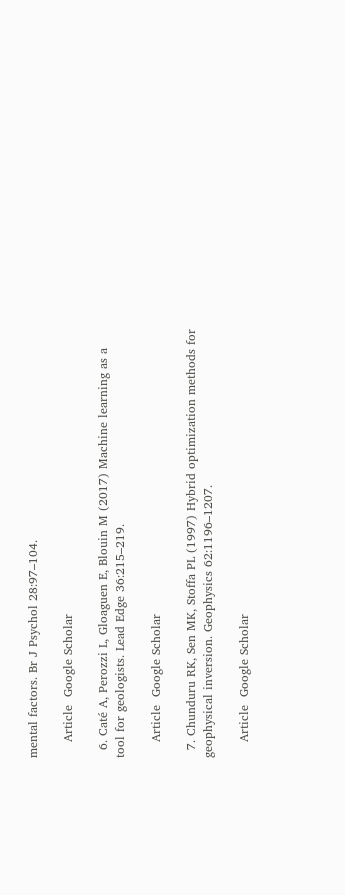mental factors. Br J Psychol 28:97–104.

    Article  Google Scholar

  6. Caté A, Perozzi L, Gloaguen E, Blouin M (2017) Machine learning as a tool for geologists. Lead Edge 36:215–219.

    Article  Google Scholar

  7. Chunduru RK, Sen MK, Stoffa PL (1997) Hybrid optimization methods for geophysical inversion. Geophysics 62:1196–1207.

    Article  Google Scholar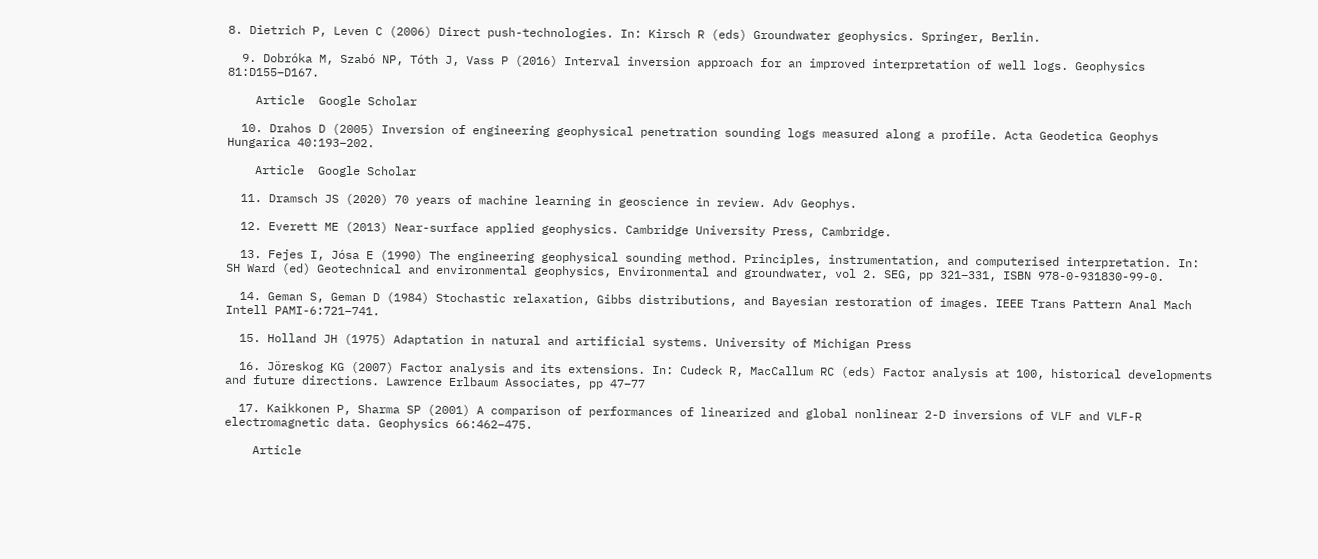8. Dietrich P, Leven C (2006) Direct push-technologies. In: Kirsch R (eds) Groundwater geophysics. Springer, Berlin.

  9. Dobróka M, Szabó NP, Tóth J, Vass P (2016) Interval inversion approach for an improved interpretation of well logs. Geophysics 81:D155–D167.

    Article  Google Scholar

  10. Drahos D (2005) Inversion of engineering geophysical penetration sounding logs measured along a profile. Acta Geodetica Geophys Hungarica 40:193–202.

    Article  Google Scholar

  11. Dramsch JS (2020) 70 years of machine learning in geoscience in review. Adv Geophys.

  12. Everett ME (2013) Near-surface applied geophysics. Cambridge University Press, Cambridge.

  13. Fejes I, Jósa E (1990) The engineering geophysical sounding method. Principles, instrumentation, and computerised interpretation. In: SH Ward (ed) Geotechnical and environmental geophysics, Environmental and groundwater, vol 2. SEG, pp 321–331, ISBN 978-0-931830-99-0.

  14. Geman S, Geman D (1984) Stochastic relaxation, Gibbs distributions, and Bayesian restoration of images. IEEE Trans Pattern Anal Mach Intell PAMI-6:721–741.

  15. Holland JH (1975) Adaptation in natural and artificial systems. University of Michigan Press

  16. Jöreskog KG (2007) Factor analysis and its extensions. In: Cudeck R, MacCallum RC (eds) Factor analysis at 100, historical developments and future directions. Lawrence Erlbaum Associates, pp 47–77

  17. Kaikkonen P, Sharma SP (2001) A comparison of performances of linearized and global nonlinear 2-D inversions of VLF and VLF-R electromagnetic data. Geophysics 66:462–475.

    Article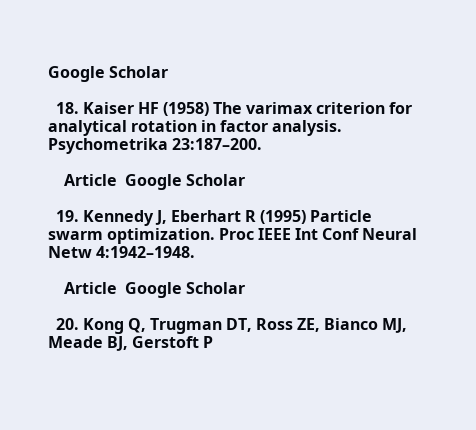Google Scholar

  18. Kaiser HF (1958) The varimax criterion for analytical rotation in factor analysis. Psychometrika 23:187–200.

    Article  Google Scholar

  19. Kennedy J, Eberhart R (1995) Particle swarm optimization. Proc IEEE Int Conf Neural Netw 4:1942–1948.

    Article  Google Scholar

  20. Kong Q, Trugman DT, Ross ZE, Bianco MJ, Meade BJ, Gerstoft P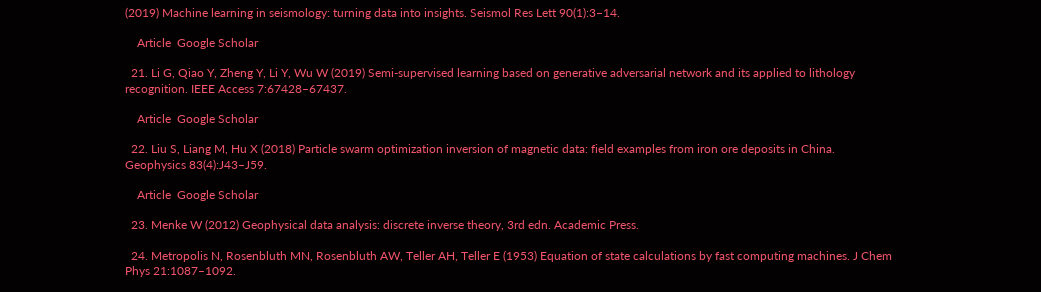(2019) Machine learning in seismology: turning data into insights. Seismol Res Lett 90(1):3–14.

    Article  Google Scholar

  21. Li G, Qiao Y, Zheng Y, Li Y, Wu W (2019) Semi-supervised learning based on generative adversarial network and its applied to lithology recognition. IEEE Access 7:67428–67437.

    Article  Google Scholar

  22. Liu S, Liang M, Hu X (2018) Particle swarm optimization inversion of magnetic data: field examples from iron ore deposits in China. Geophysics 83(4):J43–J59.

    Article  Google Scholar

  23. Menke W (2012) Geophysical data analysis: discrete inverse theory, 3rd edn. Academic Press.

  24. Metropolis N, Rosenbluth MN, Rosenbluth AW, Teller AH, Teller E (1953) Equation of state calculations by fast computing machines. J Chem Phys 21:1087–1092.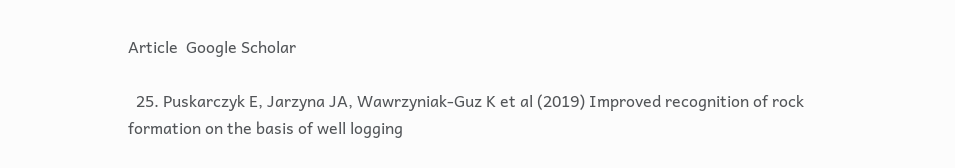Article  Google Scholar

  25. Puskarczyk E, Jarzyna JA, Wawrzyniak-Guz K et al (2019) Improved recognition of rock formation on the basis of well logging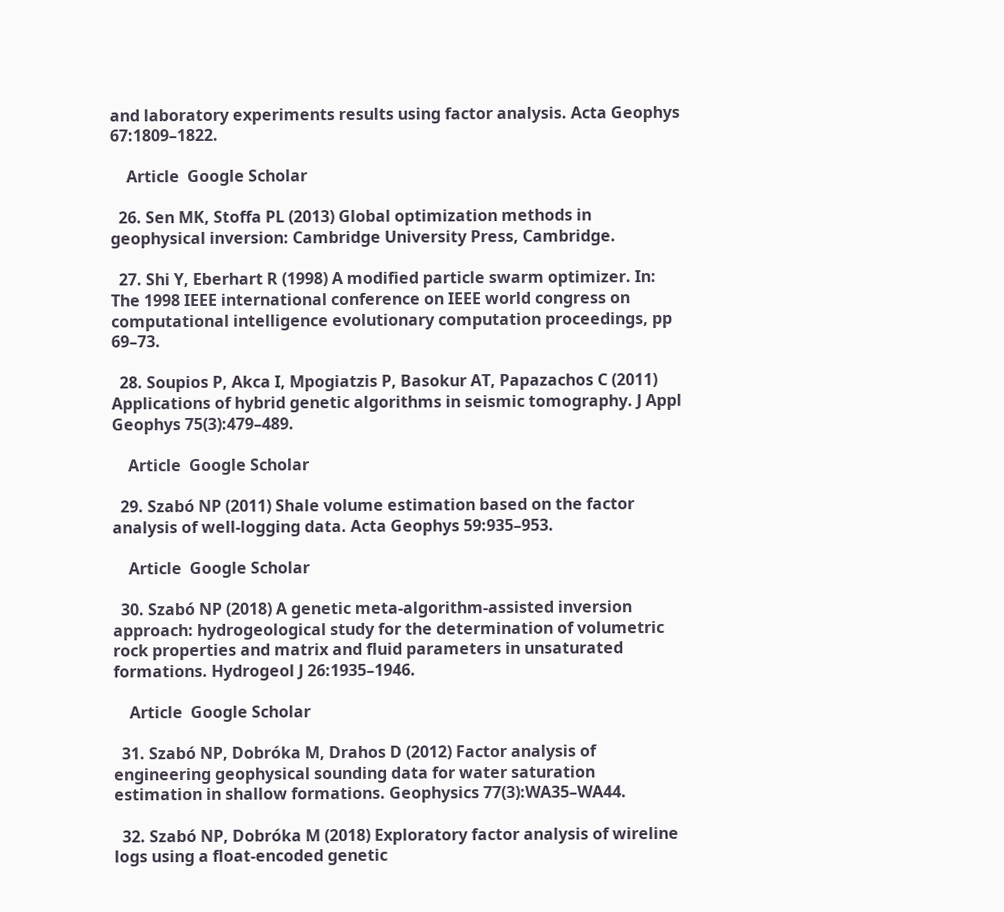and laboratory experiments results using factor analysis. Acta Geophys 67:1809–1822.

    Article  Google Scholar

  26. Sen MK, Stoffa PL (2013) Global optimization methods in geophysical inversion: Cambridge University Press, Cambridge.

  27. Shi Y, Eberhart R (1998) A modified particle swarm optimizer. In: The 1998 IEEE international conference on IEEE world congress on computational intelligence evolutionary computation proceedings, pp 69–73.

  28. Soupios P, Akca I, Mpogiatzis P, Basokur AT, Papazachos C (2011) Applications of hybrid genetic algorithms in seismic tomography. J Appl Geophys 75(3):479–489.

    Article  Google Scholar

  29. Szabó NP (2011) Shale volume estimation based on the factor analysis of well-logging data. Acta Geophys 59:935–953.

    Article  Google Scholar

  30. Szabó NP (2018) A genetic meta-algorithm-assisted inversion approach: hydrogeological study for the determination of volumetric rock properties and matrix and fluid parameters in unsaturated formations. Hydrogeol J 26:1935–1946.

    Article  Google Scholar

  31. Szabó NP, Dobróka M, Drahos D (2012) Factor analysis of engineering geophysical sounding data for water saturation estimation in shallow formations. Geophysics 77(3):WA35–WA44.

  32. Szabó NP, Dobróka M (2018) Exploratory factor analysis of wireline logs using a float-encoded genetic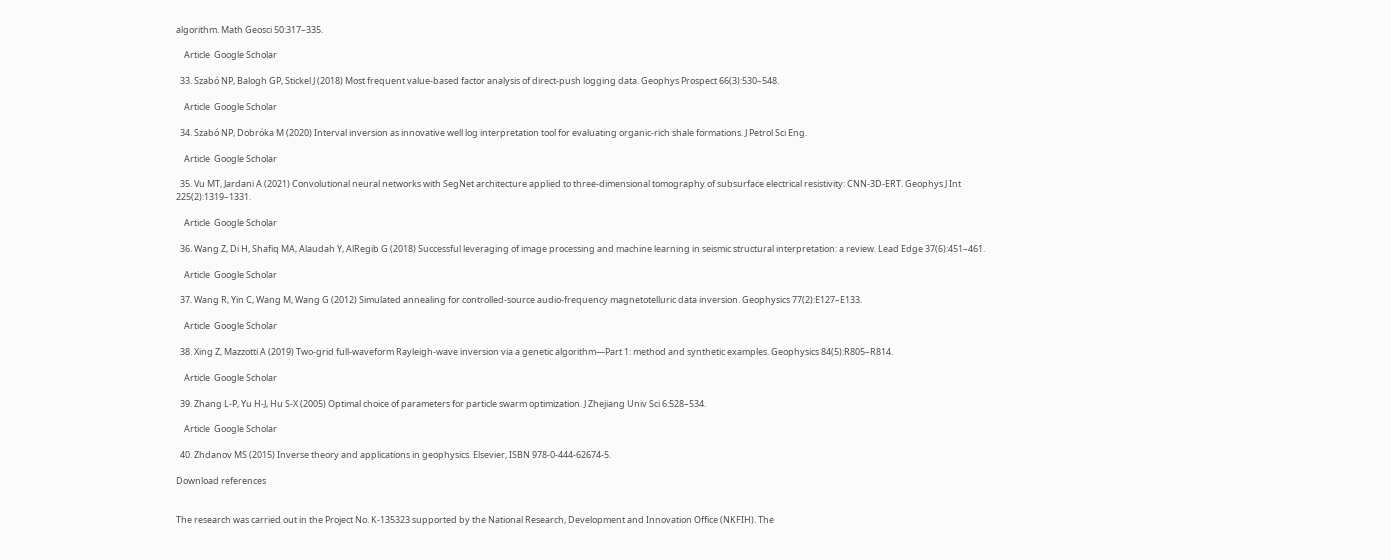algorithm. Math Geosci 50:317–335.

    Article  Google Scholar

  33. Szabó NP, Balogh GP, Stickel J (2018) Most frequent value-based factor analysis of direct-push logging data. Geophys Prospect 66(3):530–548.

    Article  Google Scholar

  34. Szabó NP, Dobróka M (2020) Interval inversion as innovative well log interpretation tool for evaluating organic-rich shale formations. J Petrol Sci Eng.

    Article  Google Scholar

  35. Vu MT, Jardani A (2021) Convolutional neural networks with SegNet architecture applied to three-dimensional tomography of subsurface electrical resistivity: CNN-3D-ERT. Geophys J Int 225(2):1319–1331.

    Article  Google Scholar

  36. Wang Z, Di H, Shafiq MA, Alaudah Y, AlRegib G (2018) Successful leveraging of image processing and machine learning in seismic structural interpretation: a review. Lead Edge 37(6):451–461.

    Article  Google Scholar

  37. Wang R, Yin C, Wang M, Wang G (2012) Simulated annealing for controlled-source audio-frequency magnetotelluric data inversion. Geophysics 77(2):E127–E133.

    Article  Google Scholar

  38. Xing Z, Mazzotti A (2019) Two-grid full-waveform Rayleigh-wave inversion via a genetic algorithm—Part 1: method and synthetic examples. Geophysics 84(5):R805–R814.

    Article  Google Scholar

  39. Zhang L-P, Yu H-J, Hu S-X (2005) Optimal choice of parameters for particle swarm optimization. J Zhejiang Univ Sci 6:528–534.

    Article  Google Scholar

  40. Zhdanov MS (2015) Inverse theory and applications in geophysics. Elsevier, ISBN 978-0-444-62674-5.

Download references


The research was carried out in the Project No. K-135323 supported by the National Research, Development and Innovation Office (NKFIH). The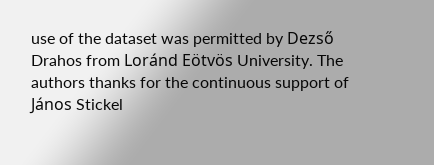use of the dataset was permitted by Dezső Drahos from Loránd Eötvös University. The authors thanks for the continuous support of János Stickel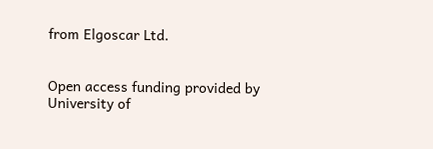from Elgoscar Ltd.


Open access funding provided by University of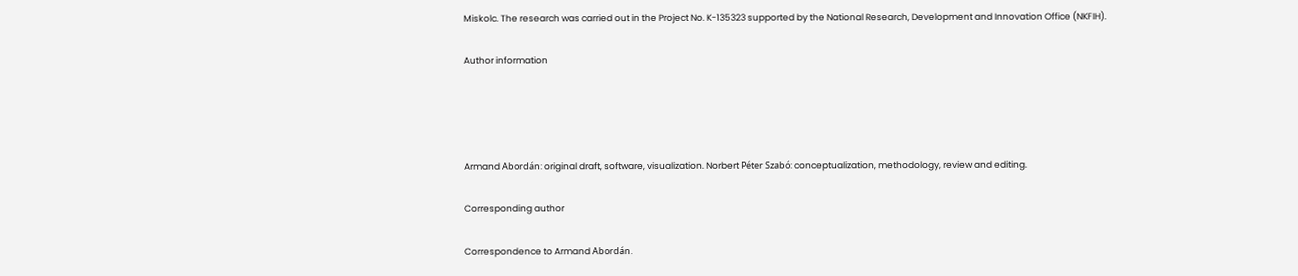Miskolc. The research was carried out in the Project No. K-135323 supported by the National Research, Development and Innovation Office (NKFIH).

Author information




Armand Abordán: original draft, software, visualization. Norbert Péter Szabó: conceptualization, methodology, review and editing.

Corresponding author

Correspondence to Armand Abordán.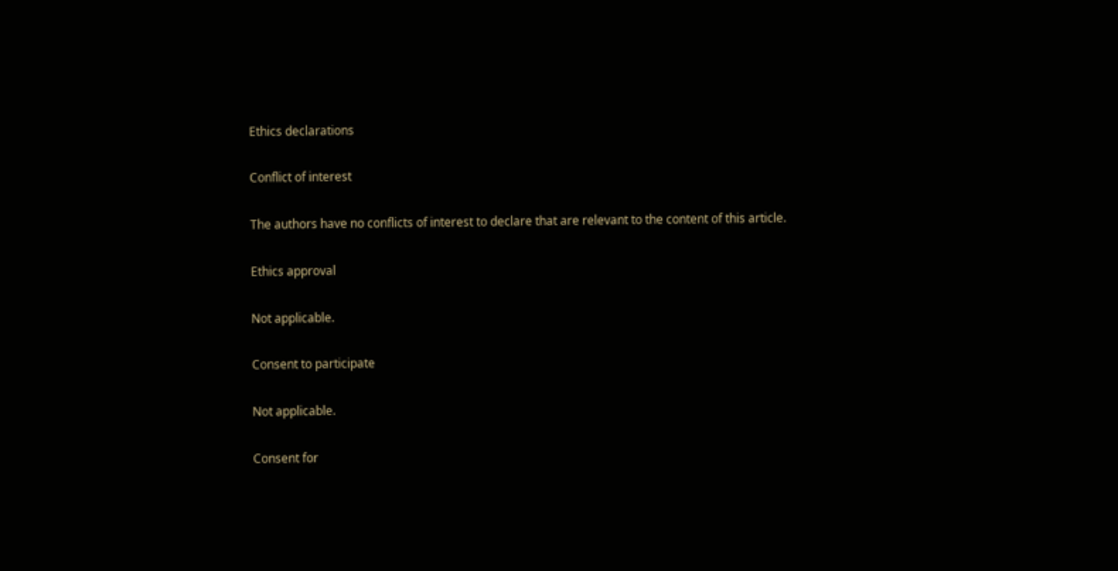Ethics declarations

Conflict of interest

The authors have no conflicts of interest to declare that are relevant to the content of this article.

Ethics approval

Not applicable.

Consent to participate

Not applicable.

Consent for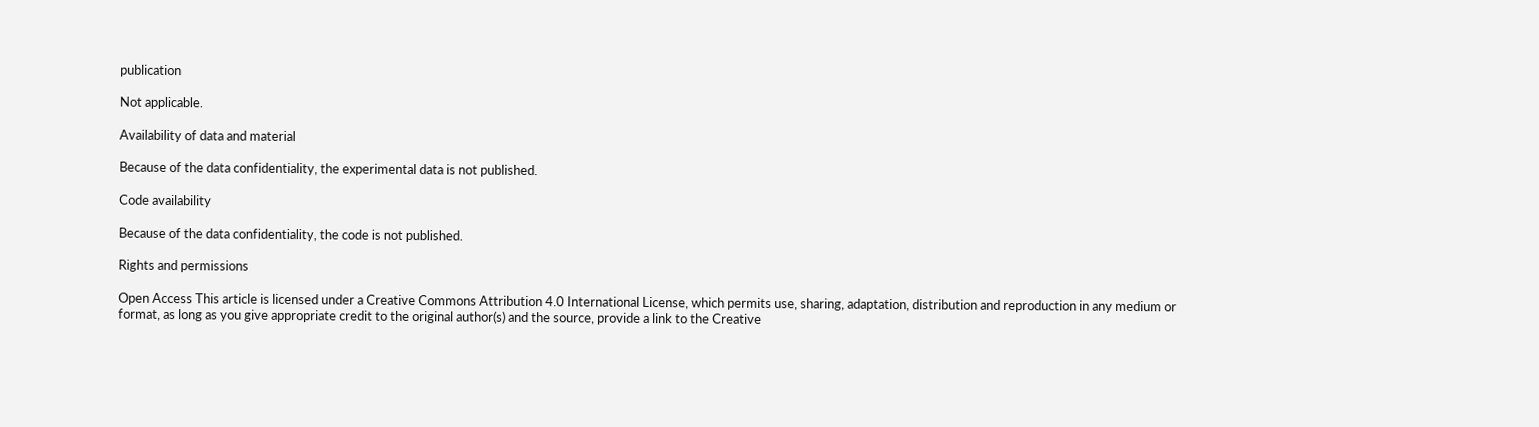publication

Not applicable.

Availability of data and material

Because of the data confidentiality, the experimental data is not published.

Code availability

Because of the data confidentiality, the code is not published.

Rights and permissions

Open Access This article is licensed under a Creative Commons Attribution 4.0 International License, which permits use, sharing, adaptation, distribution and reproduction in any medium or format, as long as you give appropriate credit to the original author(s) and the source, provide a link to the Creative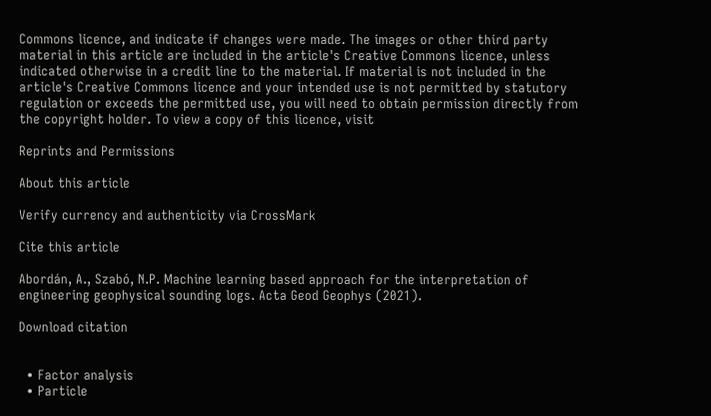Commons licence, and indicate if changes were made. The images or other third party material in this article are included in the article's Creative Commons licence, unless indicated otherwise in a credit line to the material. If material is not included in the article's Creative Commons licence and your intended use is not permitted by statutory regulation or exceeds the permitted use, you will need to obtain permission directly from the copyright holder. To view a copy of this licence, visit

Reprints and Permissions

About this article

Verify currency and authenticity via CrossMark

Cite this article

Abordán, A., Szabó, N.P. Machine learning based approach for the interpretation of engineering geophysical sounding logs. Acta Geod Geophys (2021).

Download citation


  • Factor analysis
  • Particle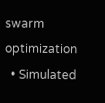swarm optimization
  • Simulated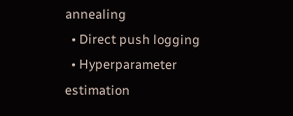annealing
  • Direct push logging
  • Hyperparameter estimation